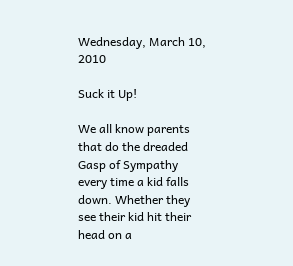Wednesday, March 10, 2010

Suck it Up!

We all know parents that do the dreaded Gasp of Sympathy every time a kid falls down. Whether they see their kid hit their head on a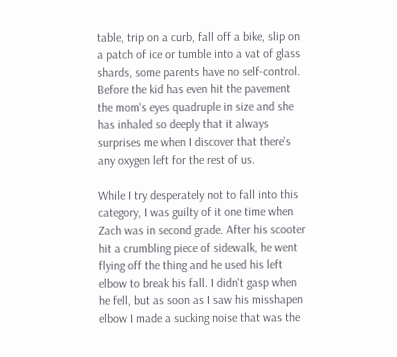table, trip on a curb, fall off a bike, slip on a patch of ice or tumble into a vat of glass shards, some parents have no self-control. Before the kid has even hit the pavement the mom's eyes quadruple in size and she has inhaled so deeply that it always surprises me when I discover that there's any oxygen left for the rest of us.

While I try desperately not to fall into this category, I was guilty of it one time when Zach was in second grade. After his scooter hit a crumbling piece of sidewalk, he went flying off the thing and he used his left elbow to break his fall. I didn't gasp when he fell, but as soon as I saw his misshapen elbow I made a sucking noise that was the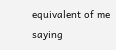equivalent of me saying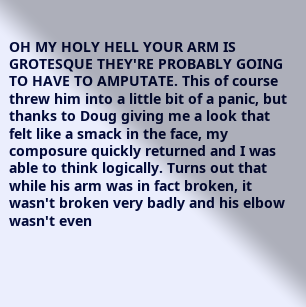OH MY HOLY HELL YOUR ARM IS GROTESQUE THEY'RE PROBABLY GOING TO HAVE TO AMPUTATE. This of course threw him into a little bit of a panic, but thanks to Doug giving me a look that felt like a smack in the face, my composure quickly returned and I was able to think logically. Turns out that while his arm was in fact broken, it wasn't broken very badly and his elbow wasn't even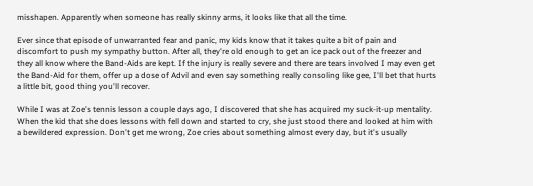misshapen. Apparently when someone has really skinny arms, it looks like that all the time.

Ever since that episode of unwarranted fear and panic, my kids know that it takes quite a bit of pain and discomfort to push my sympathy button. After all, they're old enough to get an ice pack out of the freezer and they all know where the Band-Aids are kept. If the injury is really severe and there are tears involved I may even get the Band-Aid for them, offer up a dose of Advil and even say something really consoling like gee, I'll bet that hurts a little bit, good thing you'll recover.

While I was at Zoe's tennis lesson a couple days ago, I discovered that she has acquired my suck-it-up mentality. When the kid that she does lessons with fell down and started to cry, she just stood there and looked at him with a bewildered expression. Don't get me wrong, Zoe cries about something almost every day, but it's usually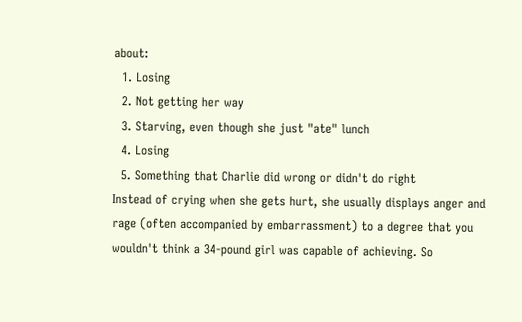about:
  1. Losing
  2. Not getting her way
  3. Starving, even though she just "ate" lunch
  4. Losing
  5. Something that Charlie did wrong or didn't do right
Instead of crying when she gets hurt, she usually displays anger and rage (often accompanied by embarrassment) to a degree that you wouldn't think a 34-pound girl was capable of achieving. So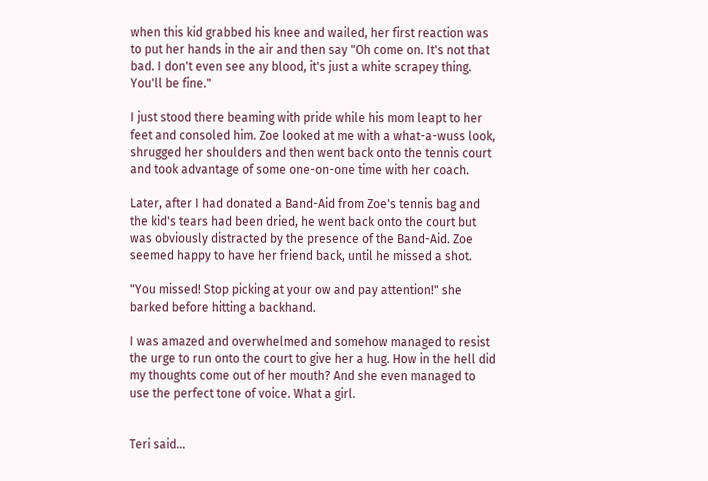when this kid grabbed his knee and wailed, her first reaction was to put her hands in the air and then say "Oh come on. It's not that bad. I don't even see any blood, it's just a white scrapey thing. You'll be fine."

I just stood there beaming with pride while his mom leapt to her feet and consoled him. Zoe looked at me with a what-a-wuss look, shrugged her shoulders and then went back onto the tennis court and took advantage of some one-on-one time with her coach.

Later, after I had donated a Band-Aid from Zoe's tennis bag and the kid's tears had been dried, he went back onto the court but was obviously distracted by the presence of the Band-Aid. Zoe seemed happy to have her friend back, until he missed a shot.

"You missed! Stop picking at your ow and pay attention!" she barked before hitting a backhand.

I was amazed and overwhelmed and somehow managed to resist the urge to run onto the court to give her a hug. How in the hell did my thoughts come out of her mouth? And she even managed to use the perfect tone of voice. What a girl.


Teri said...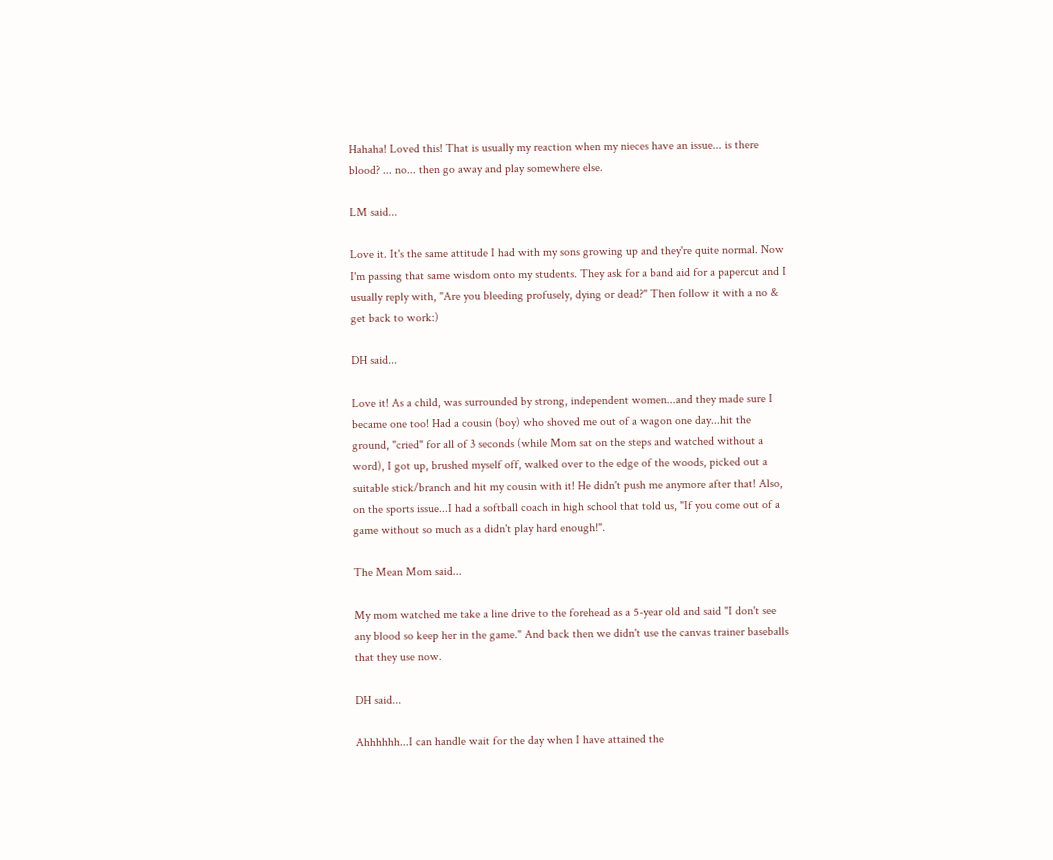Hahaha! Loved this! That is usually my reaction when my nieces have an issue... is there blood? ... no... then go away and play somewhere else.

LM said...

Love it. It's the same attitude I had with my sons growing up and they're quite normal. Now I'm passing that same wisdom onto my students. They ask for a band aid for a papercut and I usually reply with, "Are you bleeding profusely, dying or dead?" Then follow it with a no & get back to work:)

DH said...

Love it! As a child, was surrounded by strong, independent women...and they made sure I became one too! Had a cousin (boy) who shoved me out of a wagon one day...hit the ground, "cried" for all of 3 seconds (while Mom sat on the steps and watched without a word), I got up, brushed myself off, walked over to the edge of the woods, picked out a suitable stick/branch and hit my cousin with it! He didn't push me anymore after that! Also, on the sports issue...I had a softball coach in high school that told us, "If you come out of a game without so much as a didn't play hard enough!".

The Mean Mom said...

My mom watched me take a line drive to the forehead as a 5-year old and said "I don't see any blood so keep her in the game." And back then we didn't use the canvas trainer baseballs that they use now.

DH said...

Ahhhhhh...I can handle wait for the day when I have attained the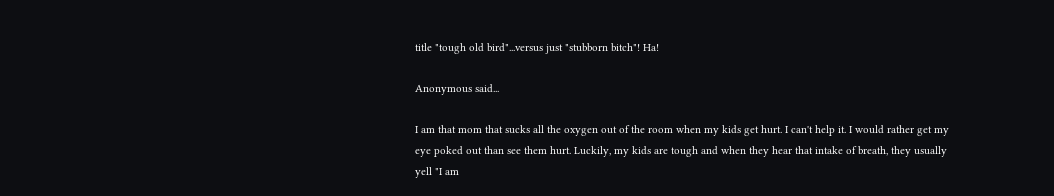title "tough old bird"...versus just "stubborn bitch"! Ha!

Anonymous said...

I am that mom that sucks all the oxygen out of the room when my kids get hurt. I can't help it. I would rather get my eye poked out than see them hurt. Luckily, my kids are tough and when they hear that intake of breath, they usually yell "I am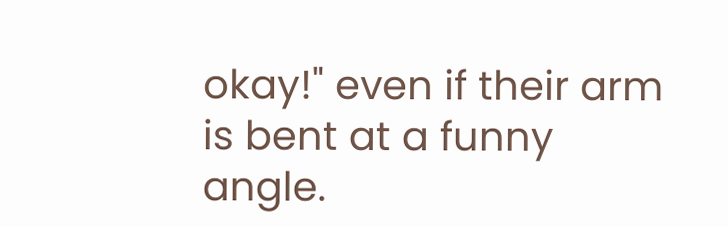okay!" even if their arm is bent at a funny angle.